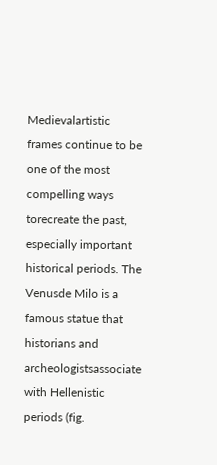Medievalartistic frames continue to be one of the most compelling ways torecreate the past, especially important historical periods. The Venusde Milo is a famous statue that historians and archeologistsassociate with Hellenistic periods (fig.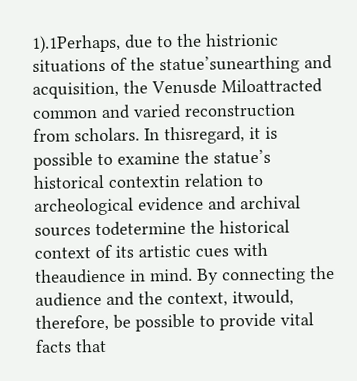1).1Perhaps, due to the histrionic situations of the statue’sunearthing and acquisition, the Venusde Miloattracted common and varied reconstruction from scholars. In thisregard, it is possible to examine the statue’s historical contextin relation to archeological evidence and archival sources todetermine the historical context of its artistic cues with theaudience in mind. By connecting the audience and the context, itwould, therefore, be possible to provide vital facts that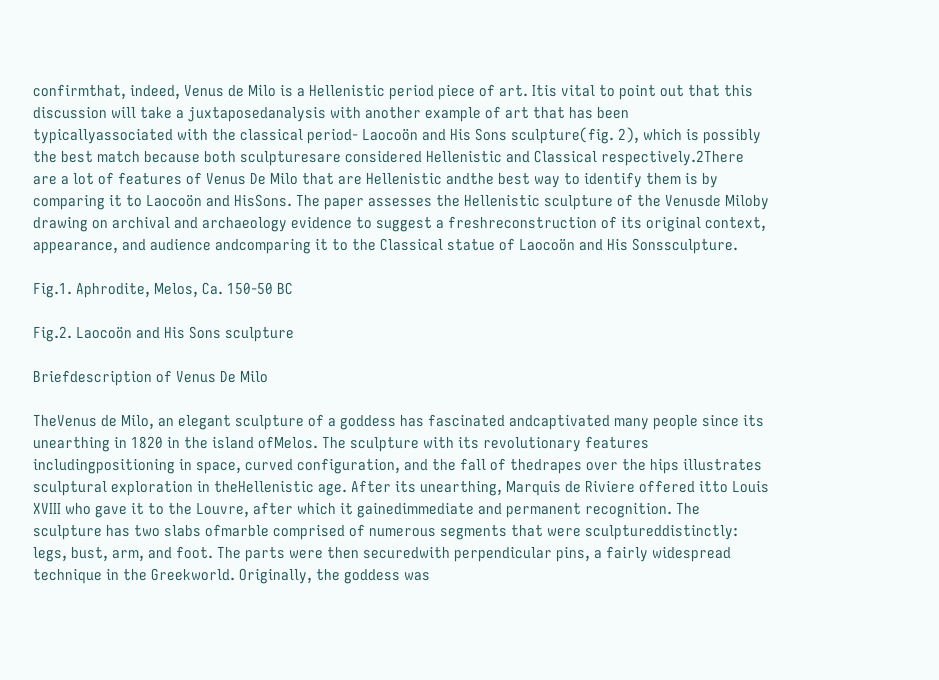confirmthat, indeed, Venus de Milo is a Hellenistic period piece of art. Itis vital to point out that this discussion will take a juxtaposedanalysis with another example of art that has been typicallyassociated with the classical period- Laocoön and His Sons sculpture(fig. 2), which is possibly the best match because both sculpturesare considered Hellenistic and Classical respectively.2There are a lot of features of Venus De Milo that are Hellenistic andthe best way to identify them is by comparing it to Laocoön and HisSons. The paper assesses the Hellenistic sculpture of the Venusde Miloby drawing on archival and archaeology evidence to suggest a freshreconstruction of its original context, appearance, and audience andcomparing it to the Classical statue of Laocoön and His Sonssculpture.

Fig.1. Aphrodite, Melos, Ca. 150-50 BC

Fig.2. Laocoön and His Sons sculpture

Briefdescription of Venus De Milo

TheVenus de Milo, an elegant sculpture of a goddess has fascinated andcaptivated many people since its unearthing in 1820 in the island ofMelos. The sculpture with its revolutionary features includingpositioning in space, curved configuration, and the fall of thedrapes over the hips illustrates sculptural exploration in theHellenistic age. After its unearthing, Marquis de Riviere offered itto Louis XVIII who gave it to the Louvre, after which it gainedimmediate and permanent recognition. The sculpture has two slabs ofmarble comprised of numerous segments that were sculptureddistinctly: legs, bust, arm, and foot. The parts were then securedwith perpendicular pins, a fairly widespread technique in the Greekworld. Originally, the goddess was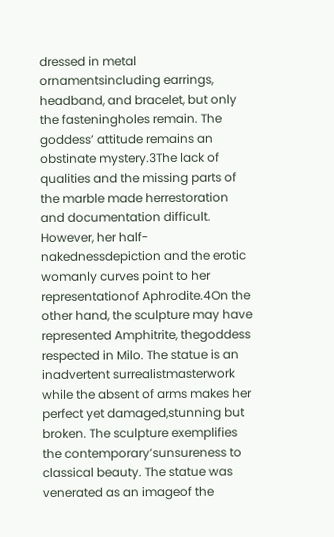dressed in metal ornamentsincluding earrings, headband, and bracelet, but only the fasteningholes remain. The goddess’ attitude remains an obstinate mystery.3The lack of qualities and the missing parts of the marble made herrestoration and documentation difficult. However, her half-nakednessdepiction and the erotic womanly curves point to her representationof Aphrodite.4On the other hand, the sculpture may have represented Amphitrite, thegoddess respected in Milo. The statue is an inadvertent surrealistmasterwork while the absent of arms makes her perfect yet damaged,stunning but broken. The sculpture exemplifies the contemporary’sunsureness to classical beauty. The statue was venerated as an imageof the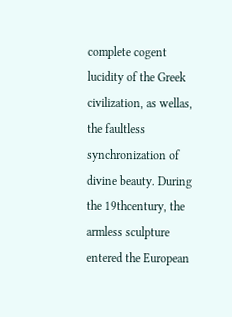complete cogent lucidity of the Greek civilization, as wellas, the faultless synchronization of divine beauty. During the 19thcentury, the armless sculpture entered the European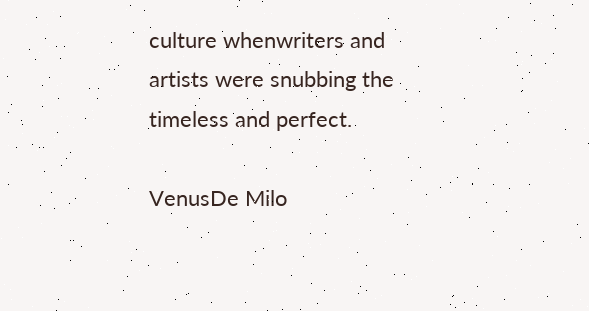culture whenwriters and artists were snubbing the timeless and perfect.

VenusDe Milo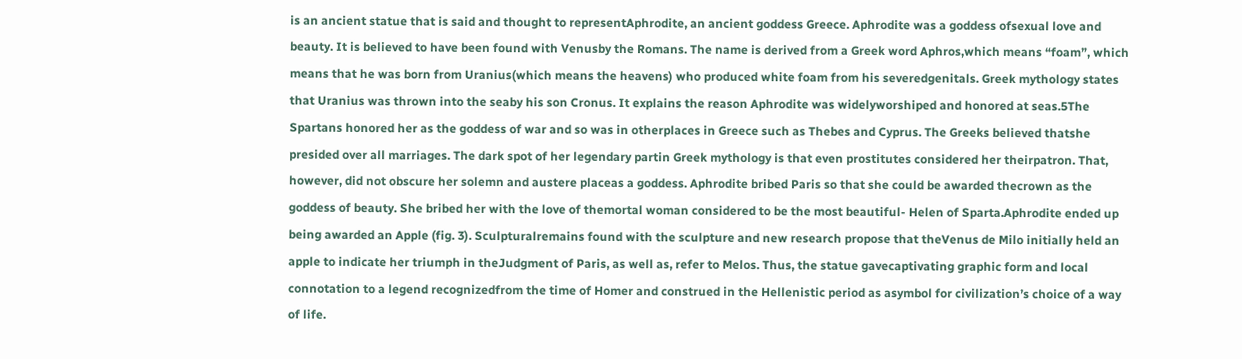is an ancient statue that is said and thought to representAphrodite, an ancient goddess Greece. Aphrodite was a goddess ofsexual love and beauty. It is believed to have been found with Venusby the Romans. The name is derived from a Greek word Aphros,which means “foam”, which means that he was born from Uranius(which means the heavens) who produced white foam from his severedgenitals. Greek mythology states that Uranius was thrown into the seaby his son Cronus. It explains the reason Aphrodite was widelyworshiped and honored at seas.5The Spartans honored her as the goddess of war and so was in otherplaces in Greece such as Thebes and Cyprus. The Greeks believed thatshe presided over all marriages. The dark spot of her legendary partin Greek mythology is that even prostitutes considered her theirpatron. That, however, did not obscure her solemn and austere placeas a goddess. Aphrodite bribed Paris so that she could be awarded thecrown as the goddess of beauty. She bribed her with the love of themortal woman considered to be the most beautiful- Helen of Sparta.Aphrodite ended up being awarded an Apple (fig. 3). Sculpturalremains found with the sculpture and new research propose that theVenus de Milo initially held an apple to indicate her triumph in theJudgment of Paris, as well as, refer to Melos. Thus, the statue gavecaptivating graphic form and local connotation to a legend recognizedfrom the time of Homer and construed in the Hellenistic period as asymbol for civilization’s choice of a way of life.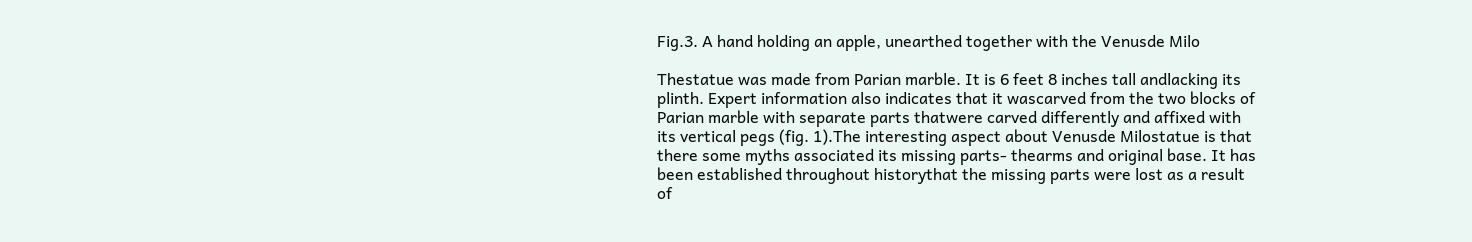Fig.3. A hand holding an apple, unearthed together with the Venusde Milo

Thestatue was made from Parian marble. It is 6 feet 8 inches tall andlacking its plinth. Expert information also indicates that it wascarved from the two blocks of Parian marble with separate parts thatwere carved differently and affixed with its vertical pegs (fig. 1).The interesting aspect about Venusde Milostatue is that there some myths associated its missing parts- thearms and original base. It has been established throughout historythat the missing parts were lost as a result of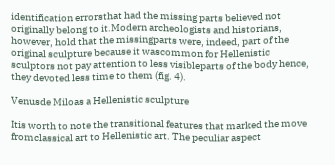identification errorsthat had the missing parts believed not originally belong to it.Modern archeologists and historians, however, hold that the missingparts were, indeed, part of the original sculpture because it wascommon for Hellenistic sculptors not pay attention to less visibleparts of the body hence, they devoted less time to them (fig. 4).

Venusde Miloas a Hellenistic sculpture

Itis worth to note the transitional features that marked the move fromclassical art to Hellenistic art. The peculiar aspect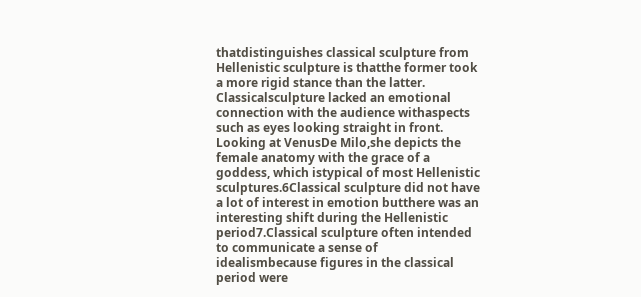thatdistinguishes classical sculpture from Hellenistic sculpture is thatthe former took a more rigid stance than the latter. Classicalsculpture lacked an emotional connection with the audience withaspects such as eyes looking straight in front. Looking at VenusDe Milo,she depicts the female anatomy with the grace of a goddess, which istypical of most Hellenistic sculptures.6Classical sculpture did not have a lot of interest in emotion butthere was an interesting shift during the Hellenistic period7.Classical sculpture often intended to communicate a sense of idealismbecause figures in the classical period were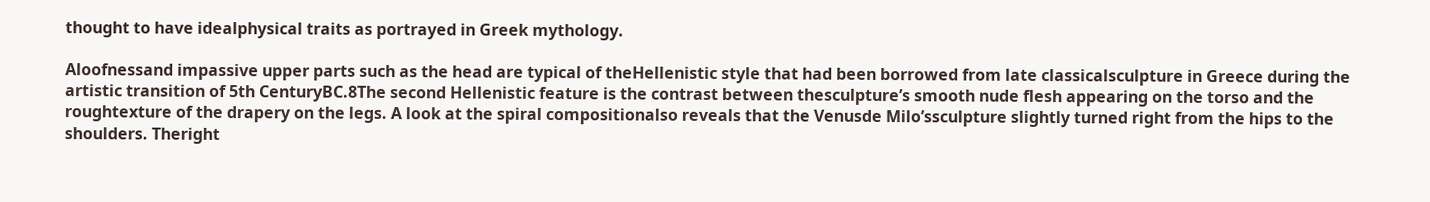thought to have idealphysical traits as portrayed in Greek mythology.

Aloofnessand impassive upper parts such as the head are typical of theHellenistic style that had been borrowed from late classicalsculpture in Greece during the artistic transition of 5th CenturyBC.8The second Hellenistic feature is the contrast between thesculpture’s smooth nude flesh appearing on the torso and the roughtexture of the drapery on the legs. A look at the spiral compositionalso reveals that the Venusde Milo’ssculpture slightly turned right from the hips to the shoulders. Theright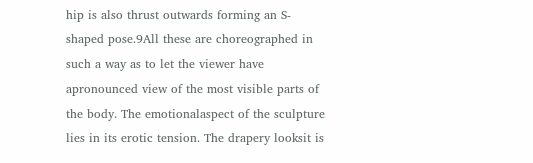hip is also thrust outwards forming an S-shaped pose.9All these are choreographed in such a way as to let the viewer have apronounced view of the most visible parts of the body. The emotionalaspect of the sculpture lies in its erotic tension. The drapery looksit is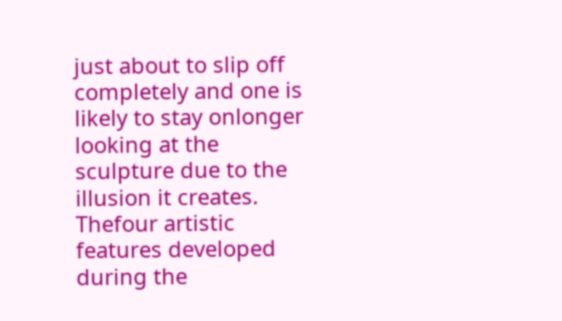just about to slip off completely and one is likely to stay onlonger looking at the sculpture due to the illusion it creates. Thefour artistic features developed during the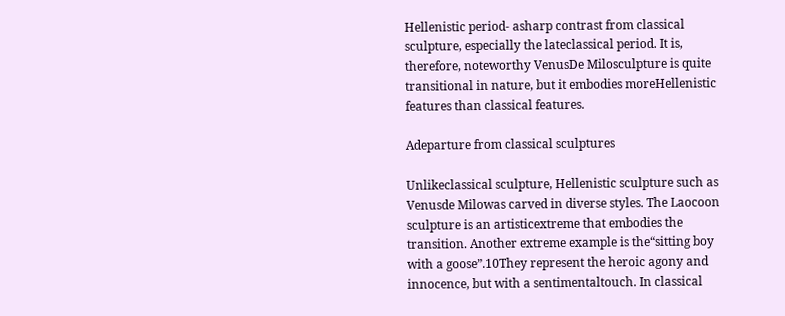Hellenistic period- asharp contrast from classical sculpture, especially the lateclassical period. It is, therefore, noteworthy VenusDe Milosculpture is quite transitional in nature, but it embodies moreHellenistic features than classical features.

Adeparture from classical sculptures

Unlikeclassical sculpture, Hellenistic sculpture such as Venusde Milowas carved in diverse styles. The Laocoon sculpture is an artisticextreme that embodies the transition. Another extreme example is the“sitting boy with a goose”.10They represent the heroic agony and innocence, but with a sentimentaltouch. In classical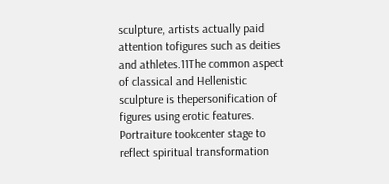sculpture, artists actually paid attention tofigures such as deities and athletes.11The common aspect of classical and Hellenistic sculpture is thepersonification of figures using erotic features. Portraiture tookcenter stage to reflect spiritual transformation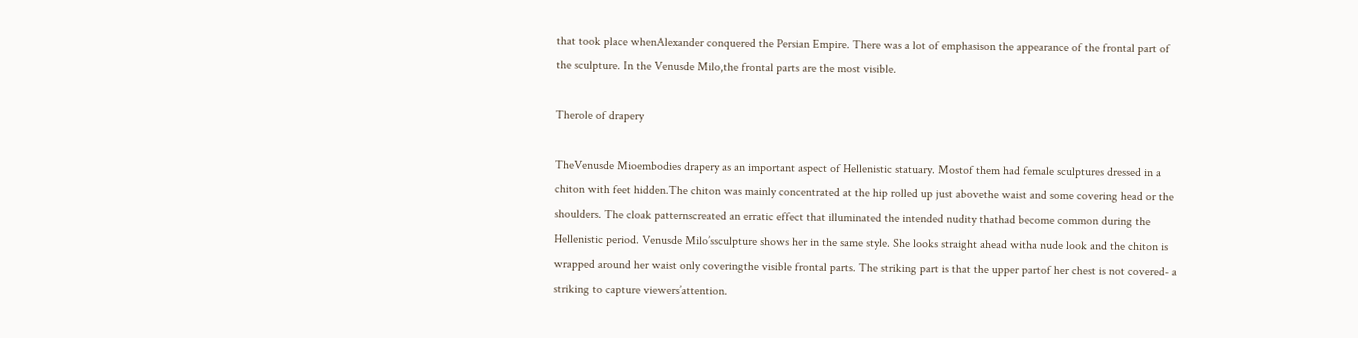that took place whenAlexander conquered the Persian Empire. There was a lot of emphasison the appearance of the frontal part of the sculpture. In the Venusde Milo,the frontal parts are the most visible.

Therole of drapery

TheVenusde Mioembodies drapery as an important aspect of Hellenistic statuary. Mostof them had female sculptures dressed in a chiton with feet hidden.The chiton was mainly concentrated at the hip rolled up just abovethe waist and some covering head or the shoulders. The cloak patternscreated an erratic effect that illuminated the intended nudity thathad become common during the Hellenistic period. Venusde Milo’ssculpture shows her in the same style. She looks straight ahead witha nude look and the chiton is wrapped around her waist only coveringthe visible frontal parts. The striking part is that the upper partof her chest is not covered- a striking to capture viewers’attention.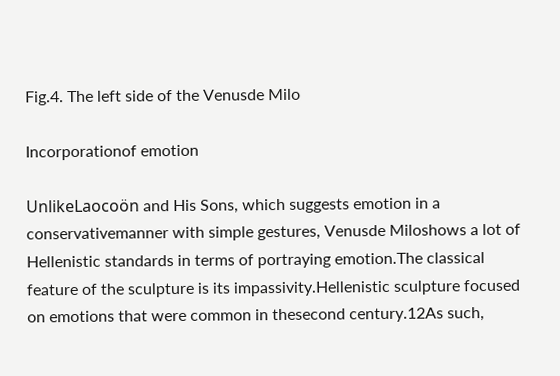Fig.4. The left side of the Venusde Milo

Incorporationof emotion

UnlikeLaocoön and His Sons, which suggests emotion in a conservativemanner with simple gestures, Venusde Miloshows a lot of Hellenistic standards in terms of portraying emotion.The classical feature of the sculpture is its impassivity.Hellenistic sculpture focused on emotions that were common in thesecond century.12As such,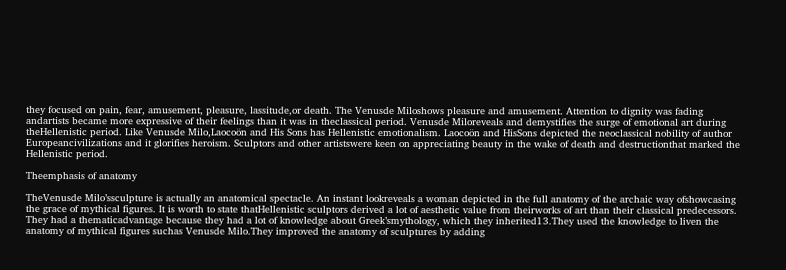they focused on pain, fear, amusement, pleasure, lassitude,or death. The Venusde Miloshows pleasure and amusement. Attention to dignity was fading andartists became more expressive of their feelings than it was in theclassical period. Venusde Miloreveals and demystifies the surge of emotional art during theHellenistic period. Like Venusde Milo,Laocoön and His Sons has Hellenistic emotionalism. Laocoön and HisSons depicted the neoclassical nobility of author Europeancivilizations and it glorifies heroism. Sculptors and other artistswere keen on appreciating beauty in the wake of death and destructionthat marked the Hellenistic period.

Theemphasis of anatomy

TheVenusde Milo’ssculpture is actually an anatomical spectacle. An instant lookreveals a woman depicted in the full anatomy of the archaic way ofshowcasing the grace of mythical figures. It is worth to state thatHellenistic sculptors derived a lot of aesthetic value from theirworks of art than their classical predecessors. They had a thematicadvantage because they had a lot of knowledge about Greek’smythology, which they inherited13.They used the knowledge to liven the anatomy of mythical figures suchas Venusde Milo.They improved the anatomy of sculptures by adding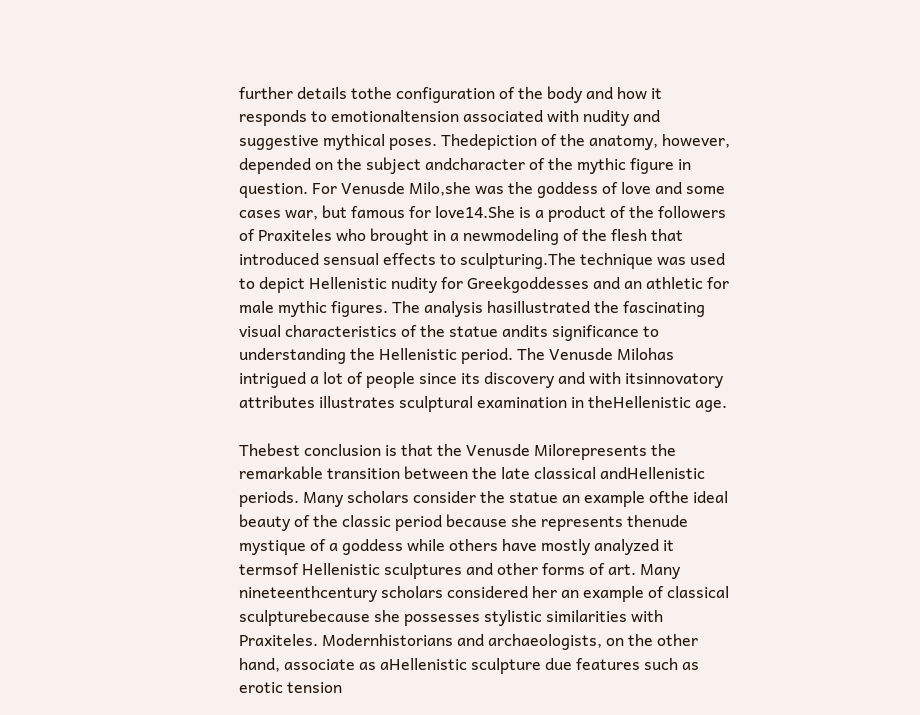further details tothe configuration of the body and how it responds to emotionaltension associated with nudity and suggestive mythical poses. Thedepiction of the anatomy, however, depended on the subject andcharacter of the mythic figure in question. For Venusde Milo,she was the goddess of love and some cases war, but famous for love14.She is a product of the followers of Praxiteles who brought in a newmodeling of the flesh that introduced sensual effects to sculpturing.The technique was used to depict Hellenistic nudity for Greekgoddesses and an athletic for male mythic figures. The analysis hasillustrated the fascinating visual characteristics of the statue andits significance to understanding the Hellenistic period. The Venusde Milohas intrigued a lot of people since its discovery and with itsinnovatory attributes illustrates sculptural examination in theHellenistic age.

Thebest conclusion is that the Venusde Milorepresents the remarkable transition between the late classical andHellenistic periods. Many scholars consider the statue an example ofthe ideal beauty of the classic period because she represents thenude mystique of a goddess while others have mostly analyzed it termsof Hellenistic sculptures and other forms of art. Many nineteenthcentury scholars considered her an example of classical sculpturebecause she possesses stylistic similarities with Praxiteles. Modernhistorians and archaeologists, on the other hand, associate as aHellenistic sculpture due features such as erotic tension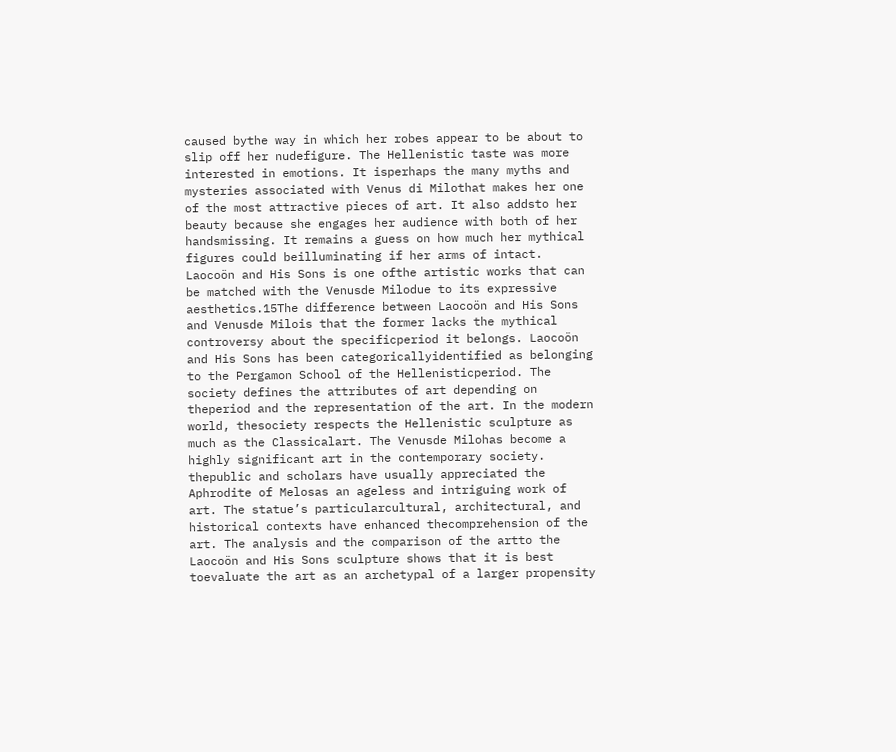caused bythe way in which her robes appear to be about to slip off her nudefigure. The Hellenistic taste was more interested in emotions. It isperhaps the many myths and mysteries associated with Venus di Milothat makes her one of the most attractive pieces of art. It also addsto her beauty because she engages her audience with both of her handsmissing. It remains a guess on how much her mythical figures could beilluminating if her arms of intact. Laocoön and His Sons is one ofthe artistic works that can be matched with the Venusde Milodue to its expressive aesthetics.15The difference between Laocoön and His Sons and Venusde Milois that the former lacks the mythical controversy about the specificperiod it belongs. Laocoön and His Sons has been categoricallyidentified as belonging to the Pergamon School of the Hellenisticperiod. The society defines the attributes of art depending on theperiod and the representation of the art. In the modern world, thesociety respects the Hellenistic sculpture as much as the Classicalart. The Venusde Milohas become a highly significant art in the contemporary society. thepublic and scholars have usually appreciated the Aphrodite of Melosas an ageless and intriguing work of art. The statue’s particularcultural, architectural, and historical contexts have enhanced thecomprehension of the art. The analysis and the comparison of the artto the Laocoön and His Sons sculpture shows that it is best toevaluate the art as an archetypal of a larger propensity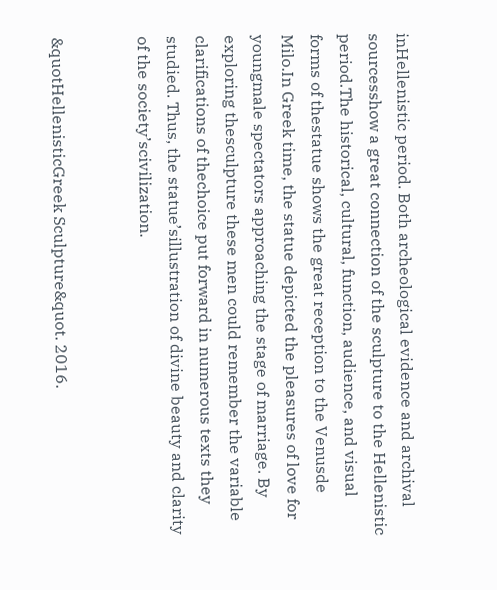inHellenistic period. Both archeological evidence and archival sourcesshow a great connection of the sculpture to the Hellenistic period.The historical, cultural, function, audience, and visual forms of thestatue shows the great reception to the Venusde Milo.In Greek time, the statue depicted the pleasures of love for youngmale spectators approaching the stage of marriage. By exploring thesculpture these men could remember the variable clarifications of thechoice put forward in numerous texts they studied. Thus, the statue’sillustration of divine beauty and clarity of the society’scivilization.


&quotHellenisticGreek Sculpture&quot. 2016.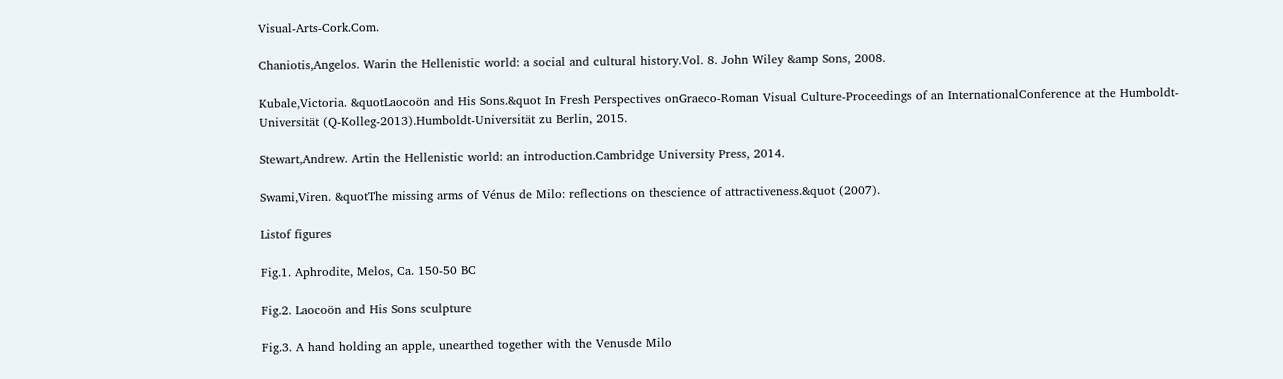Visual-Arts-Cork.Com.

Chaniotis,Angelos. Warin the Hellenistic world: a social and cultural history.Vol. 8. John Wiley &amp Sons, 2008.

Kubale,Victoria. &quotLaocoön and His Sons.&quot In Fresh Perspectives onGraeco-Roman Visual Culture-Proceedings of an InternationalConference at the Humboldt-Universität (Q-Kolleg-2013).Humboldt-Universität zu Berlin, 2015.

Stewart,Andrew. Artin the Hellenistic world: an introduction.Cambridge University Press, 2014.

Swami,Viren. &quotThe missing arms of Vénus de Milo: reflections on thescience of attractiveness.&quot (2007).

Listof figures

Fig.1. Aphrodite, Melos, Ca. 150-50 BC

Fig.2. Laocoön and His Sons sculpture

Fig.3. A hand holding an apple, unearthed together with the Venusde Milo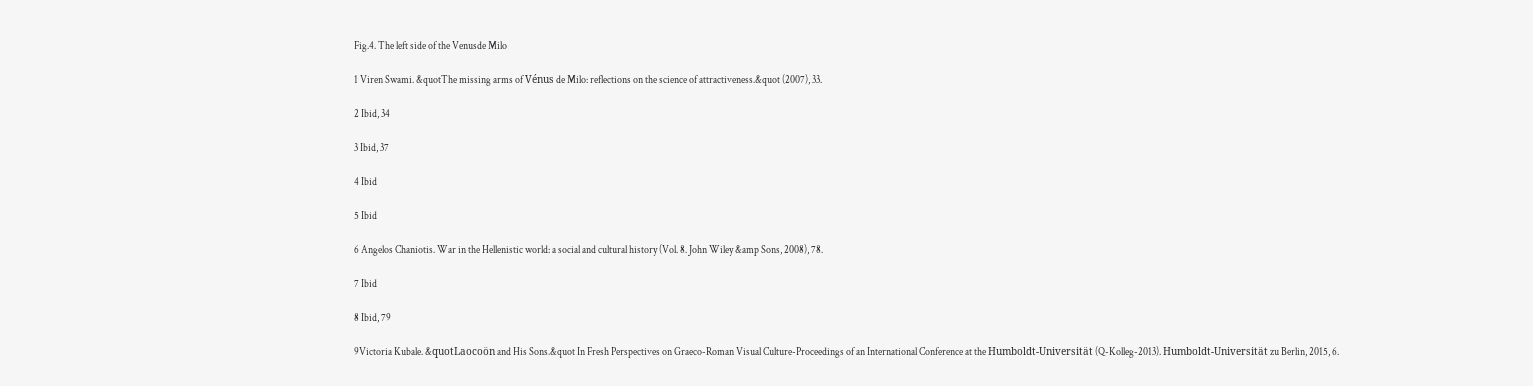Fig.4. The left side of the Venusde Milo

1 Viren Swami. &quotThe missing arms of Vénus de Milo: reflections on the science of attractiveness.&quot (2007), 33.

2 Ibid, 34

3 Ibid, 37

4 Ibid

5 Ibid

6 Angelos Chaniotis. War in the Hellenistic world: a social and cultural history (Vol. 8. John Wiley &amp Sons, 2008), 78.

7 Ibid

8 Ibid, 79

9Victoria Kubale. &quotLaocoön and His Sons.&quot In Fresh Perspectives on Graeco-Roman Visual Culture-Proceedings of an International Conference at the Humboldt-Universität (Q-Kolleg-2013). Humboldt-Universität zu Berlin, 2015, 6.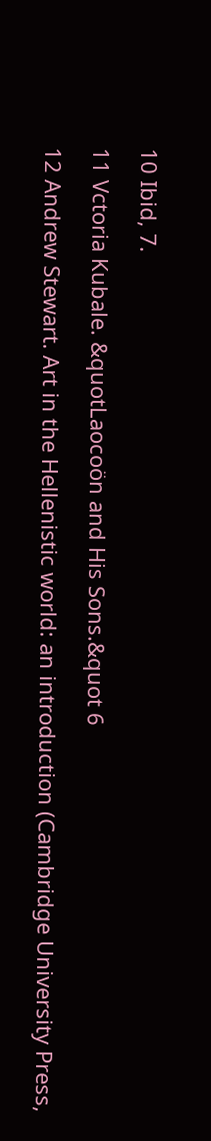10 Ibid, 7.

11 Vctoria Kubale. &quotLaocoön and His Sons.&quot 6

12 Andrew Stewart. Art in the Hellenistic world: an introduction (Cambridge University Press,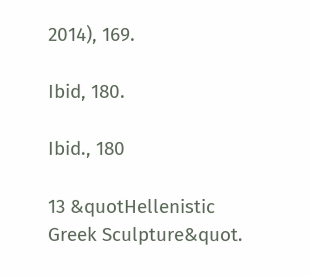2014), 169.

Ibid, 180.

Ibid., 180

13 &quotHellenistic Greek Sculpture&quot.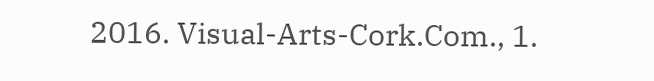2016. Visual-Arts-Cork.Com., 1.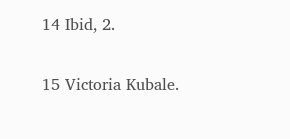14 Ibid, 2.

15 Victoria Kubale.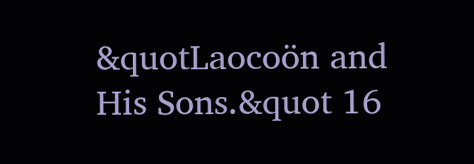&quotLaocoön and His Sons.&quot 16